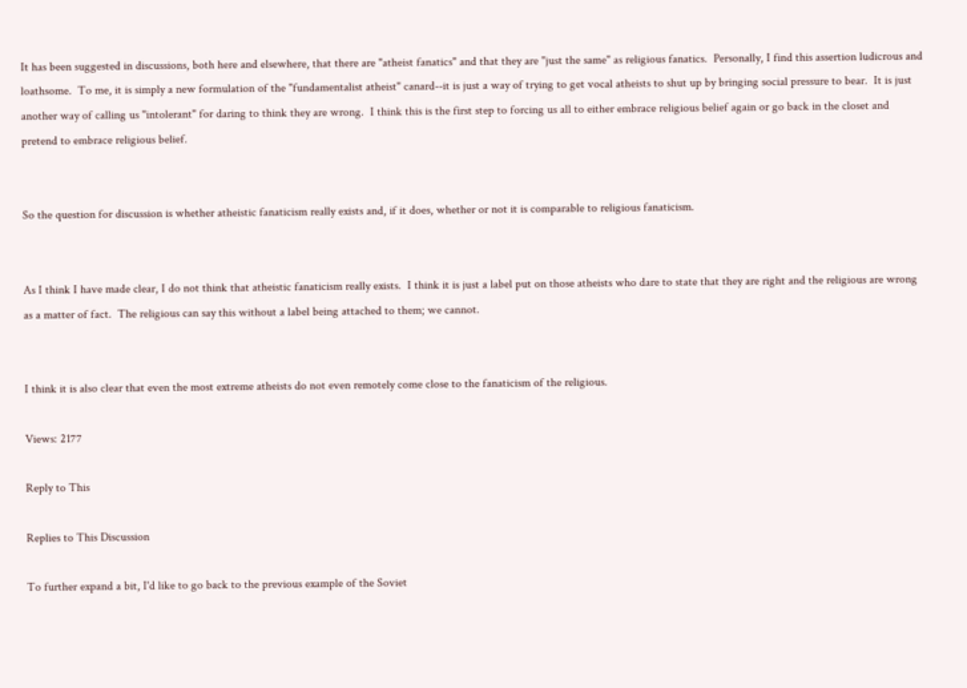It has been suggested in discussions, both here and elsewhere, that there are "atheist fanatics" and that they are "just the same" as religious fanatics.  Personally, I find this assertion ludicrous and loathsome.  To me, it is simply a new formulation of the "fundamentalist atheist" canard--it is just a way of trying to get vocal atheists to shut up by bringing social pressure to bear.  It is just another way of calling us "intolerant" for daring to think they are wrong.  I think this is the first step to forcing us all to either embrace religious belief again or go back in the closet and pretend to embrace religious belief.


So the question for discussion is whether atheistic fanaticism really exists and, if it does, whether or not it is comparable to religious fanaticism.


As I think I have made clear, I do not think that atheistic fanaticism really exists.  I think it is just a label put on those atheists who dare to state that they are right and the religious are wrong as a matter of fact.  The religious can say this without a label being attached to them; we cannot.


I think it is also clear that even the most extreme atheists do not even remotely come close to the fanaticism of the religious.

Views: 2177

Reply to This

Replies to This Discussion

To further expand a bit, I'd like to go back to the previous example of the Soviet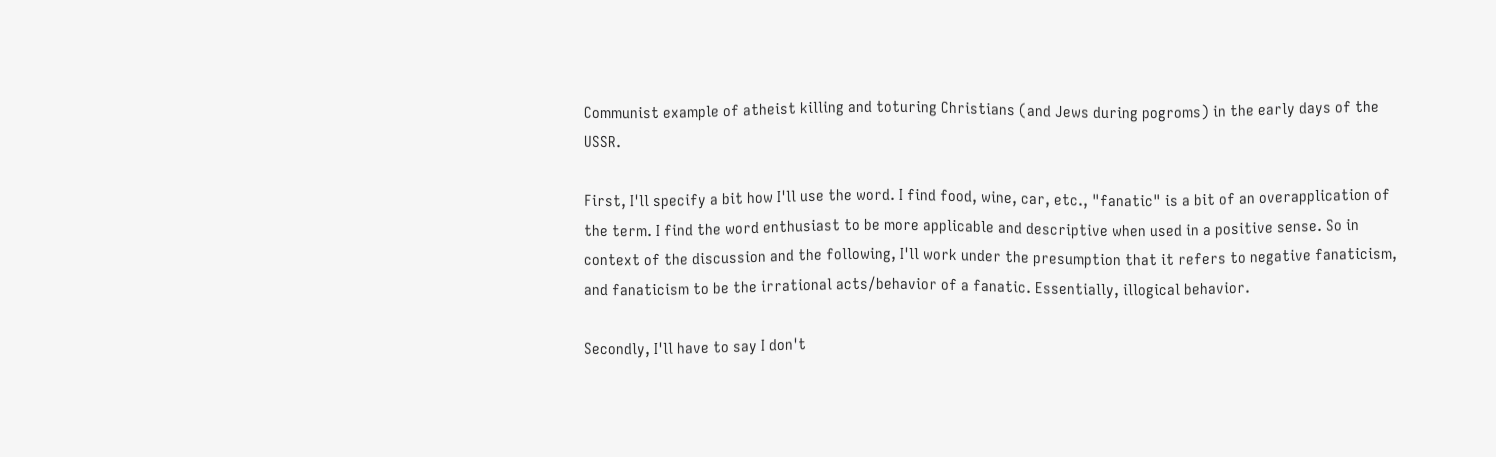Communist example of atheist killing and toturing Christians (and Jews during pogroms) in the early days of the USSR.

First, I'll specify a bit how I'll use the word. I find food, wine, car, etc., "fanatic" is a bit of an overapplication of the term. I find the word enthusiast to be more applicable and descriptive when used in a positive sense. So in context of the discussion and the following, I'll work under the presumption that it refers to negative fanaticism, and fanaticism to be the irrational acts/behavior of a fanatic. Essentially, illogical behavior.

Secondly, I'll have to say I don't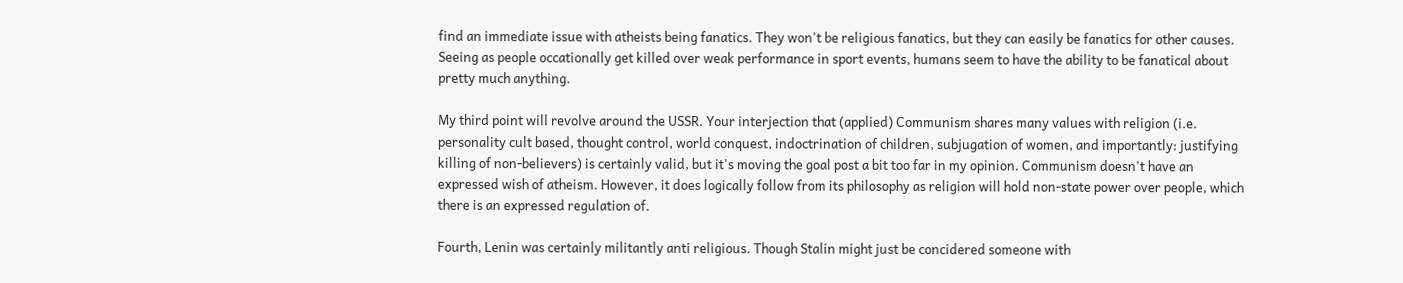find an immediate issue with atheists being fanatics. They won't be religious fanatics, but they can easily be fanatics for other causes. Seeing as people occationally get killed over weak performance in sport events, humans seem to have the ability to be fanatical about pretty much anything.

My third point will revolve around the USSR. Your interjection that (applied) Communism shares many values with religion (i.e. personality cult based, thought control, world conquest, indoctrination of children, subjugation of women, and importantly: justifying killing of non-believers) is certainly valid, but it's moving the goal post a bit too far in my opinion. Communism doesn't have an expressed wish of atheism. However, it does logically follow from its philosophy as religion will hold non-state power over people, which there is an expressed regulation of.

Fourth, Lenin was certainly militantly anti religious. Though Stalin might just be concidered someone with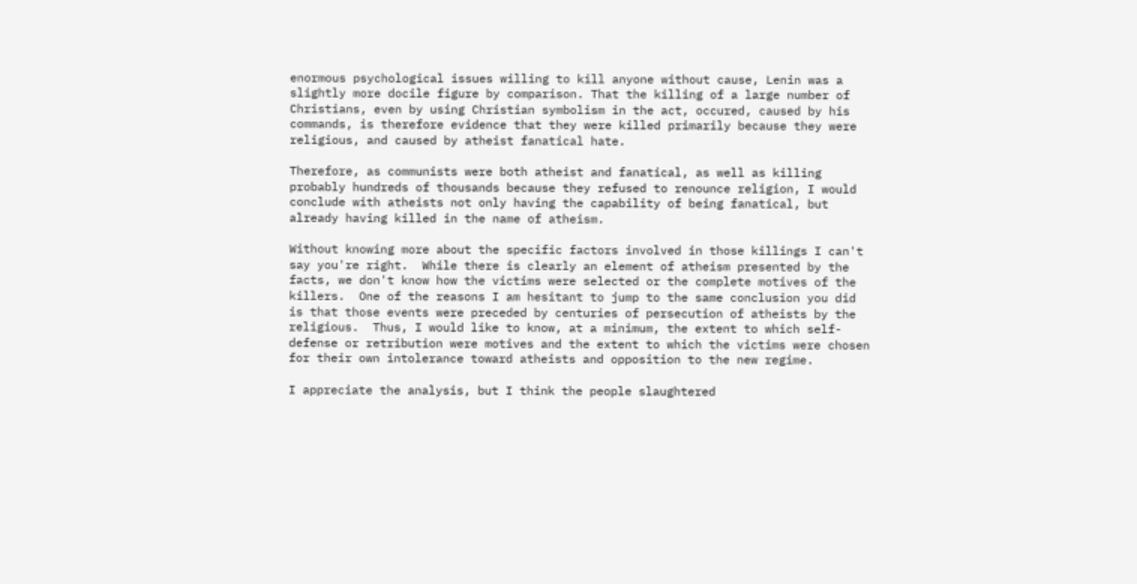enormous psychological issues willing to kill anyone without cause, Lenin was a slightly more docile figure by comparison. That the killing of a large number of Christians, even by using Christian symbolism in the act, occured, caused by his commands, is therefore evidence that they were killed primarily because they were religious, and caused by atheist fanatical hate.

Therefore, as communists were both atheist and fanatical, as well as killing probably hundreds of thousands because they refused to renounce religion, I would conclude with atheists not only having the capability of being fanatical, but already having killed in the name of atheism.

Without knowing more about the specific factors involved in those killings I can't say you're right.  While there is clearly an element of atheism presented by the facts, we don't know how the victims were selected or the complete motives of the killers.  One of the reasons I am hesitant to jump to the same conclusion you did is that those events were preceded by centuries of persecution of atheists by the religious.  Thus, I would like to know, at a minimum, the extent to which self-defense or retribution were motives and the extent to which the victims were chosen for their own intolerance toward atheists and opposition to the new regime.

I appreciate the analysis, but I think the people slaughtered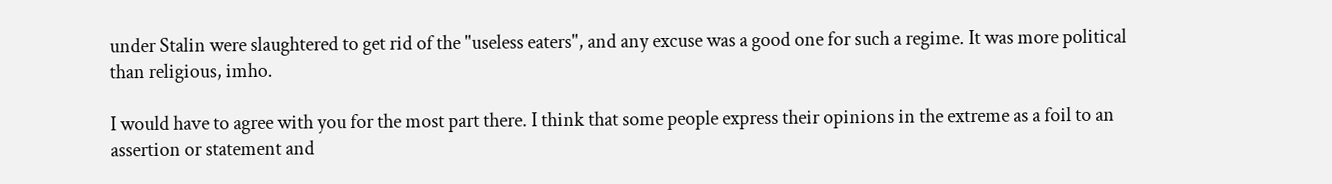under Stalin were slaughtered to get rid of the "useless eaters", and any excuse was a good one for such a regime. It was more political than religious, imho.

I would have to agree with you for the most part there. I think that some people express their opinions in the extreme as a foil to an assertion or statement and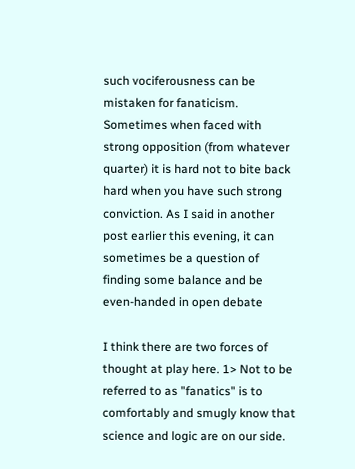such vociferousness can be mistaken for fanaticism. Sometimes when faced with strong opposition (from whatever quarter) it is hard not to bite back hard when you have such strong conviction. As I said in another post earlier this evening, it can sometimes be a question of finding some balance and be even-handed in open debate

I think there are two forces of thought at play here. 1> Not to be referred to as "fanatics" is to comfortably and smugly know that science and logic are on our side.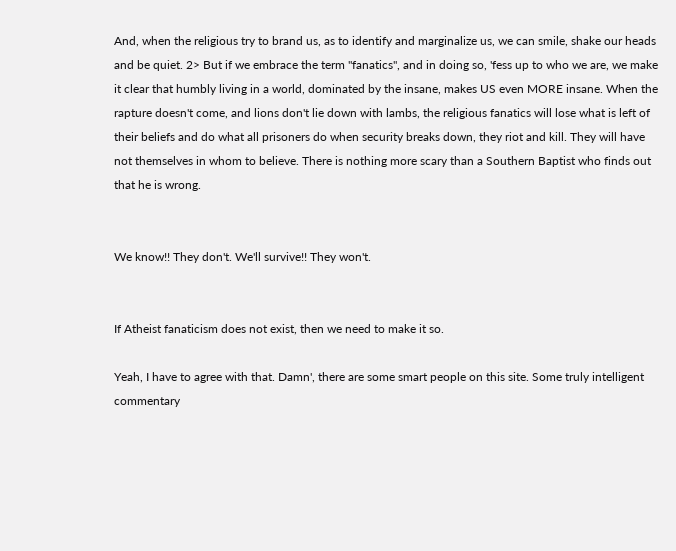And, when the religious try to brand us, as to identify and marginalize us, we can smile, shake our heads and be quiet. 2> But if we embrace the term "fanatics", and in doing so, 'fess up to who we are, we make it clear that humbly living in a world, dominated by the insane, makes US even MORE insane. When the rapture doesn't come, and lions don't lie down with lambs, the religious fanatics will lose what is left of their beliefs and do what all prisoners do when security breaks down, they riot and kill. They will have not themselves in whom to believe. There is nothing more scary than a Southern Baptist who finds out that he is wrong.


We know!! They don't. We'll survive!! They won't.


If Atheist fanaticism does not exist, then we need to make it so.

Yeah, I have to agree with that. Damn', there are some smart people on this site. Some truly intelligent commentary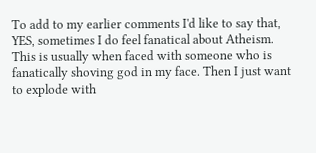To add to my earlier comments I'd like to say that, YES, sometimes I do feel fanatical about Atheism. This is usually when faced with someone who is fanatically shoving god in my face. Then I just want to explode with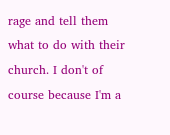rage and tell them what to do with their church. I don't of course because I'm a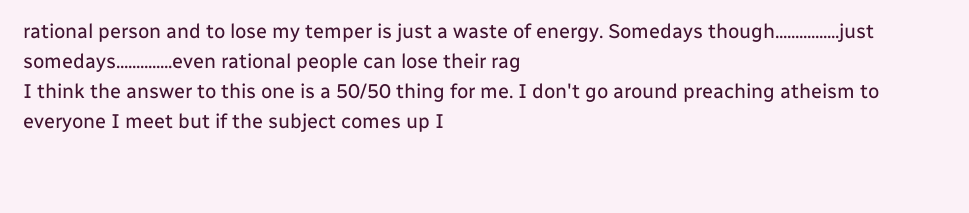rational person and to lose my temper is just a waste of energy. Somedays though................just somedays..............even rational people can lose their rag
I think the answer to this one is a 50/50 thing for me. I don't go around preaching atheism to everyone I meet but if the subject comes up I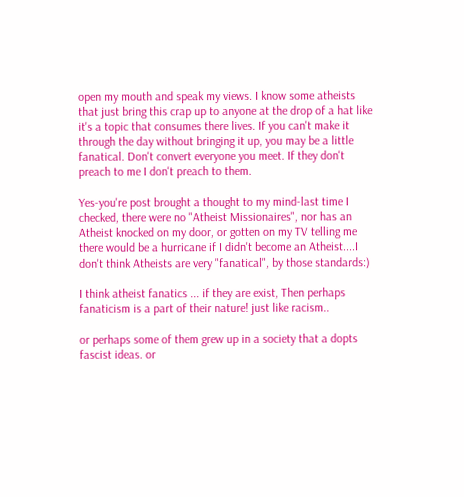open my mouth and speak my views. I know some atheists that just bring this crap up to anyone at the drop of a hat like it's a topic that consumes there lives. If you can't make it through the day without bringing it up, you may be a little fanatical. Don't convert everyone you meet. If they don't preach to me I don't preach to them.

Yes-you're post brought a thought to my mind-last time I checked, there were no "Atheist Missionaires", nor has an Atheist knocked on my door, or gotten on my TV telling me there would be a hurricane if I didn't become an Atheist....I don't think Atheists are very "fanatical", by those standards:)

I think atheist fanatics ... if they are exist, Then perhaps fanaticism is a part of their nature! just like racism..

or perhaps some of them grew up in a society that a dopts fascist ideas. or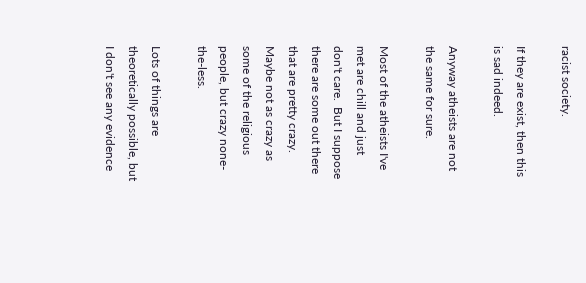racist society.

If they are exist, then this is sad indeed.

Anyway atheists are not the same for sure.

Most of the atheists I've met are chill and just don't care.  But I suppose there are some out there that are pretty crazy.  Maybe not as crazy as some of the religious people, but crazy none-the-less.

Lots of things are theoretically possible, but I don't see any evidence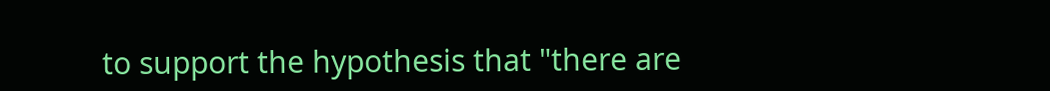to support the hypothesis that "there are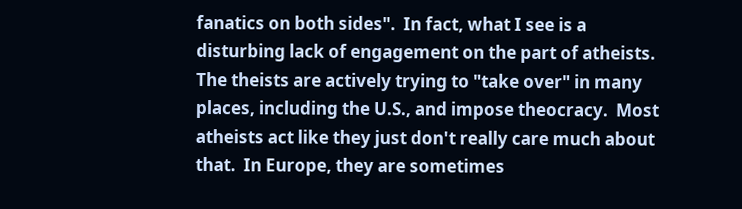fanatics on both sides".  In fact, what I see is a disturbing lack of engagement on the part of atheists.  The theists are actively trying to "take over" in many places, including the U.S., and impose theocracy.  Most atheists act like they just don't really care much about that.  In Europe, they are sometimes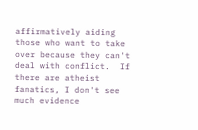affirmatively aiding those who want to take over because they can't deal with conflict.  If there are atheist fanatics, I don't see much evidence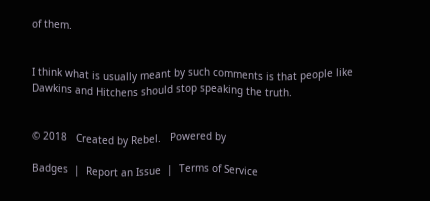of them.


I think what is usually meant by such comments is that people like Dawkins and Hitchens should stop speaking the truth.


© 2018   Created by Rebel.   Powered by

Badges  |  Report an Issue  |  Terms of Service